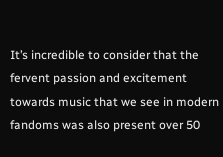It’s incredible to consider that the fervent passion and excitement towards music that we see in modern fandoms was also present over 50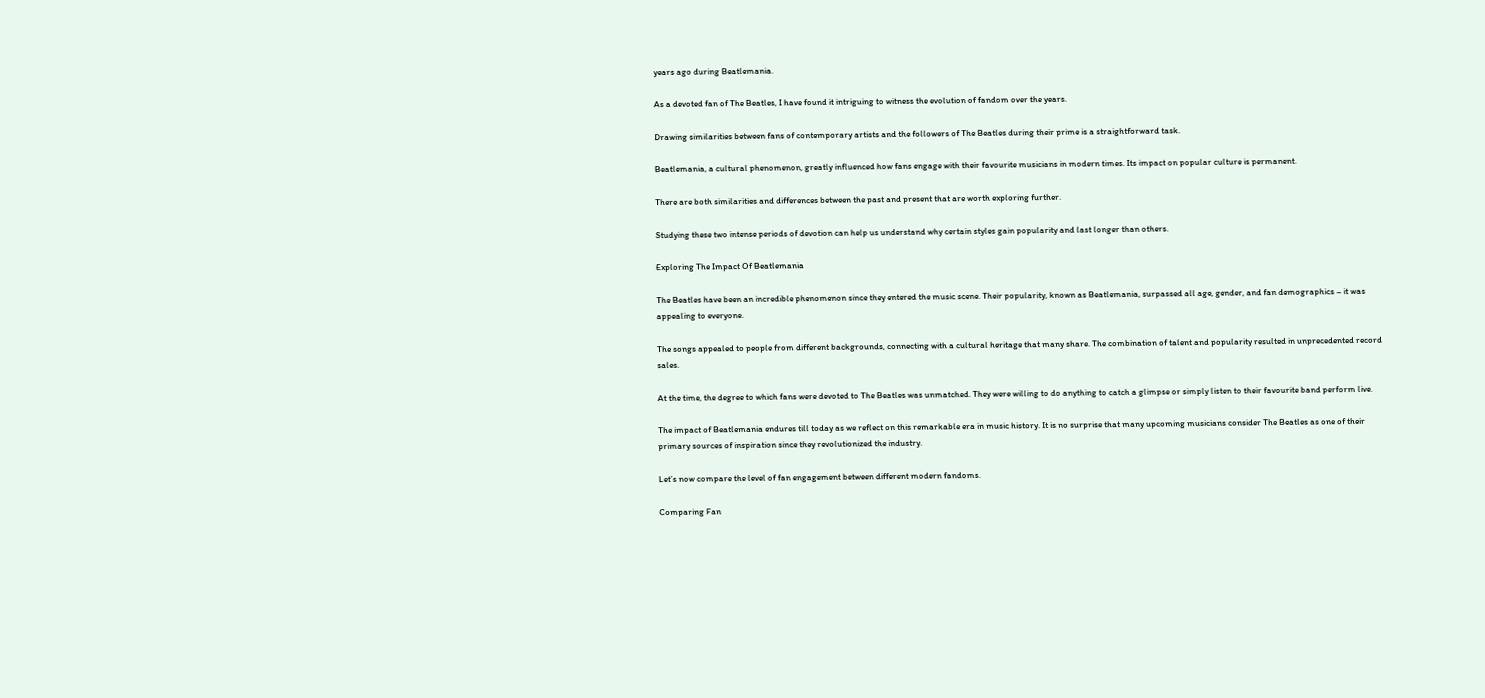years ago during Beatlemania.

As a devoted fan of The Beatles, I have found it intriguing to witness the evolution of fandom over the years.

Drawing similarities between fans of contemporary artists and the followers of The Beatles during their prime is a straightforward task.

Beatlemania, a cultural phenomenon, greatly influenced how fans engage with their favourite musicians in modern times. Its impact on popular culture is permanent.

There are both similarities and differences between the past and present that are worth exploring further.

Studying these two intense periods of devotion can help us understand why certain styles gain popularity and last longer than others.

Exploring The Impact Of Beatlemania

The Beatles have been an incredible phenomenon since they entered the music scene. Their popularity, known as Beatlemania, surpassed all age, gender, and fan demographics – it was appealing to everyone.

The songs appealed to people from different backgrounds, connecting with a cultural heritage that many share. The combination of talent and popularity resulted in unprecedented record sales.

At the time, the degree to which fans were devoted to The Beatles was unmatched. They were willing to do anything to catch a glimpse or simply listen to their favourite band perform live.

The impact of Beatlemania endures till today as we reflect on this remarkable era in music history. It is no surprise that many upcoming musicians consider The Beatles as one of their primary sources of inspiration since they revolutionized the industry.

Let’s now compare the level of fan engagement between different modern fandoms.

Comparing Fan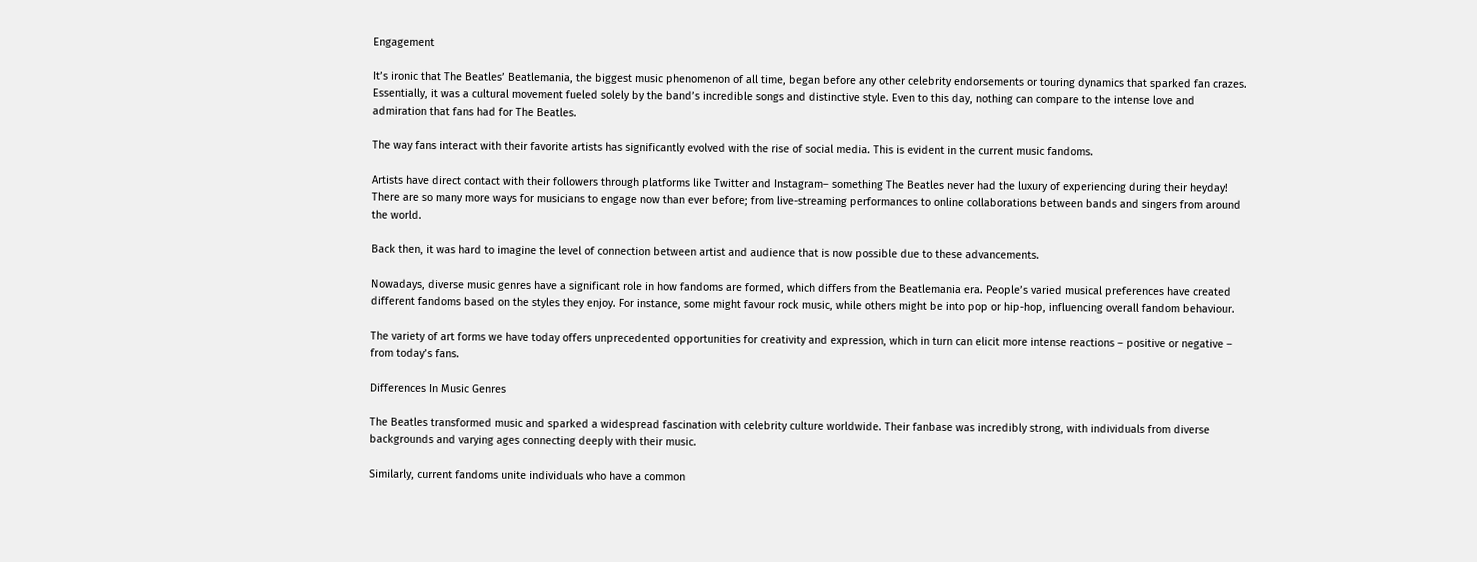Engagement

It’s ironic that The Beatles’ Beatlemania, the biggest music phenomenon of all time, began before any other celebrity endorsements or touring dynamics that sparked fan crazes. Essentially, it was a cultural movement fueled solely by the band’s incredible songs and distinctive style. Even to this day, nothing can compare to the intense love and admiration that fans had for The Beatles.

The way fans interact with their favorite artists has significantly evolved with the rise of social media. This is evident in the current music fandoms.

Artists have direct contact with their followers through platforms like Twitter and Instagram– something The Beatles never had the luxury of experiencing during their heyday! There are so many more ways for musicians to engage now than ever before; from live-streaming performances to online collaborations between bands and singers from around the world.

Back then, it was hard to imagine the level of connection between artist and audience that is now possible due to these advancements.

Nowadays, diverse music genres have a significant role in how fandoms are formed, which differs from the Beatlemania era. People’s varied musical preferences have created different fandoms based on the styles they enjoy. For instance, some might favour rock music, while others might be into pop or hip-hop, influencing overall fandom behaviour.

The variety of art forms we have today offers unprecedented opportunities for creativity and expression, which in turn can elicit more intense reactions – positive or negative – from today’s fans.

Differences In Music Genres

The Beatles transformed music and sparked a widespread fascination with celebrity culture worldwide. Their fanbase was incredibly strong, with individuals from diverse backgrounds and varying ages connecting deeply with their music.

Similarly, current fandoms unite individuals who have a common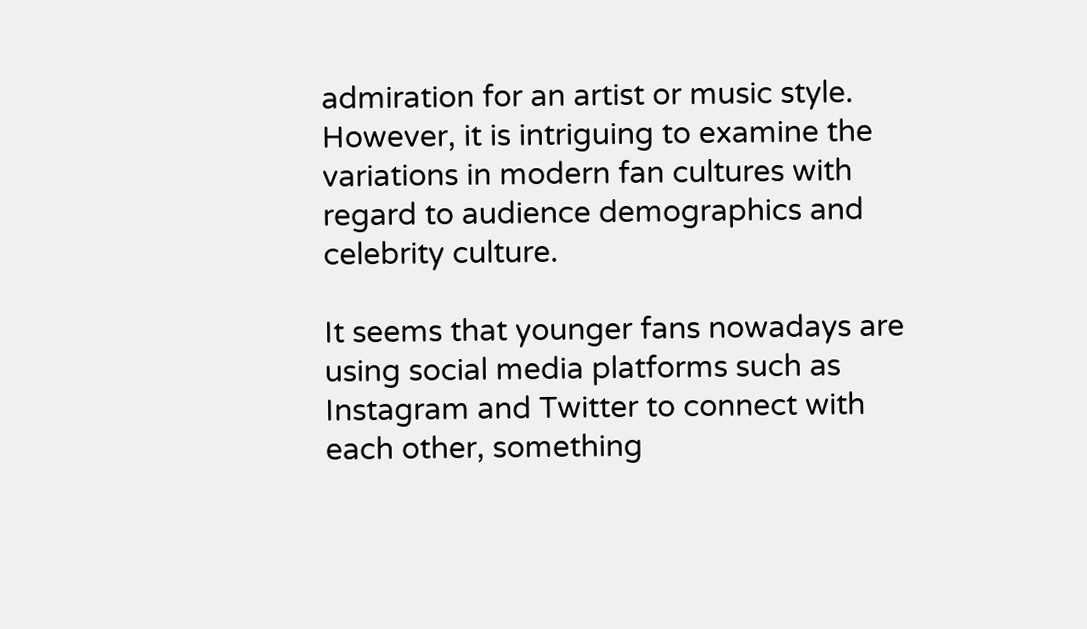admiration for an artist or music style. However, it is intriguing to examine the variations in modern fan cultures with regard to audience demographics and celebrity culture.

It seems that younger fans nowadays are using social media platforms such as Instagram and Twitter to connect with each other, something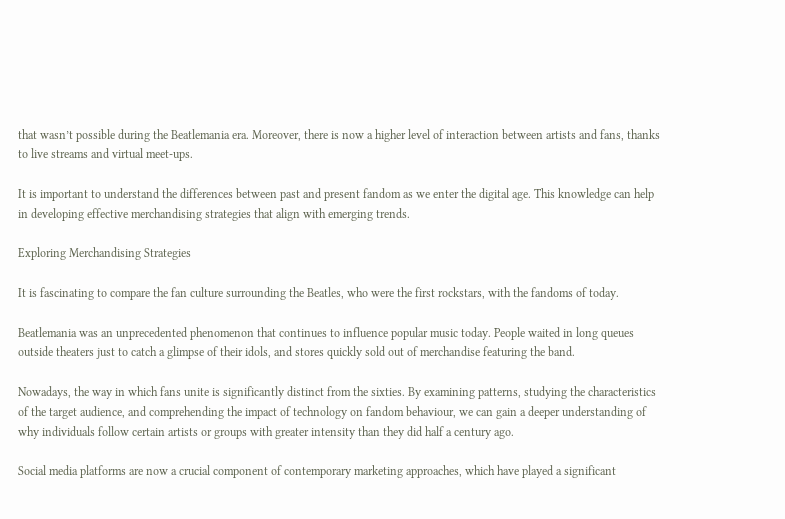that wasn’t possible during the Beatlemania era. Moreover, there is now a higher level of interaction between artists and fans, thanks to live streams and virtual meet-ups.

It is important to understand the differences between past and present fandom as we enter the digital age. This knowledge can help in developing effective merchandising strategies that align with emerging trends.

Exploring Merchandising Strategies

It is fascinating to compare the fan culture surrounding the Beatles, who were the first rockstars, with the fandoms of today.

Beatlemania was an unprecedented phenomenon that continues to influence popular music today. People waited in long queues outside theaters just to catch a glimpse of their idols, and stores quickly sold out of merchandise featuring the band.

Nowadays, the way in which fans unite is significantly distinct from the sixties. By examining patterns, studying the characteristics of the target audience, and comprehending the impact of technology on fandom behaviour, we can gain a deeper understanding of why individuals follow certain artists or groups with greater intensity than they did half a century ago.

Social media platforms are now a crucial component of contemporary marketing approaches, which have played a significant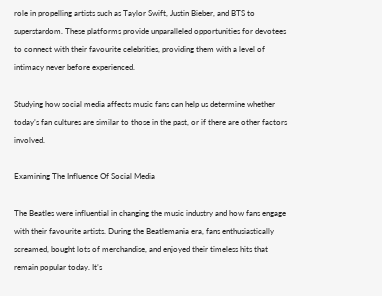role in propelling artists such as Taylor Swift, Justin Bieber, and BTS to superstardom. These platforms provide unparalleled opportunities for devotees to connect with their favourite celebrities, providing them with a level of intimacy never before experienced.

Studying how social media affects music fans can help us determine whether today’s fan cultures are similar to those in the past, or if there are other factors involved.

Examining The Influence Of Social Media

The Beatles were influential in changing the music industry and how fans engage with their favourite artists. During the Beatlemania era, fans enthusiastically screamed, bought lots of merchandise, and enjoyed their timeless hits that remain popular today. It’s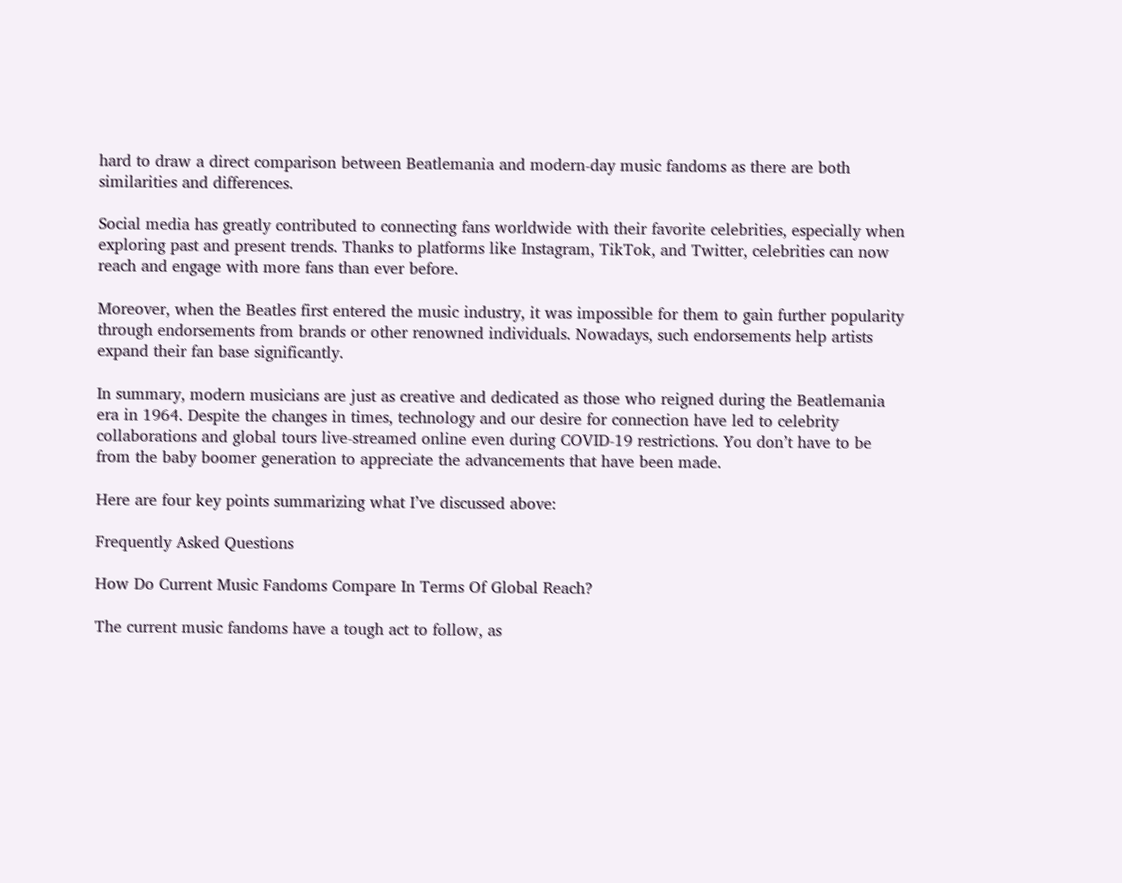hard to draw a direct comparison between Beatlemania and modern-day music fandoms as there are both similarities and differences.

Social media has greatly contributed to connecting fans worldwide with their favorite celebrities, especially when exploring past and present trends. Thanks to platforms like Instagram, TikTok, and Twitter, celebrities can now reach and engage with more fans than ever before.

Moreover, when the Beatles first entered the music industry, it was impossible for them to gain further popularity through endorsements from brands or other renowned individuals. Nowadays, such endorsements help artists expand their fan base significantly.

In summary, modern musicians are just as creative and dedicated as those who reigned during the Beatlemania era in 1964. Despite the changes in times, technology and our desire for connection have led to celebrity collaborations and global tours live-streamed online even during COVID-19 restrictions. You don’t have to be from the baby boomer generation to appreciate the advancements that have been made.

Here are four key points summarizing what I’ve discussed above:

Frequently Asked Questions

How Do Current Music Fandoms Compare In Terms Of Global Reach?

The current music fandoms have a tough act to follow, as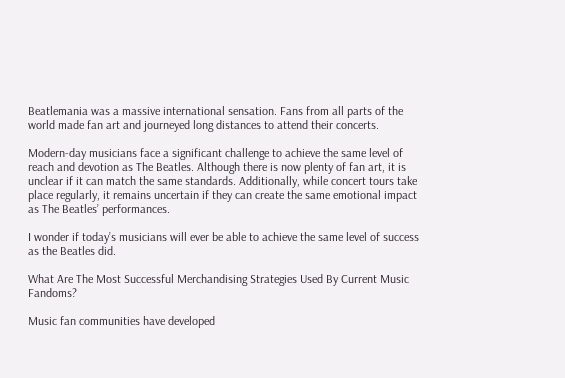Beatlemania was a massive international sensation. Fans from all parts of the world made fan art and journeyed long distances to attend their concerts.

Modern-day musicians face a significant challenge to achieve the same level of reach and devotion as The Beatles. Although there is now plenty of fan art, it is unclear if it can match the same standards. Additionally, while concert tours take place regularly, it remains uncertain if they can create the same emotional impact as The Beatles’ performances.

I wonder if today’s musicians will ever be able to achieve the same level of success as the Beatles did.

What Are The Most Successful Merchandising Strategies Used By Current Music Fandoms?

Music fan communities have developed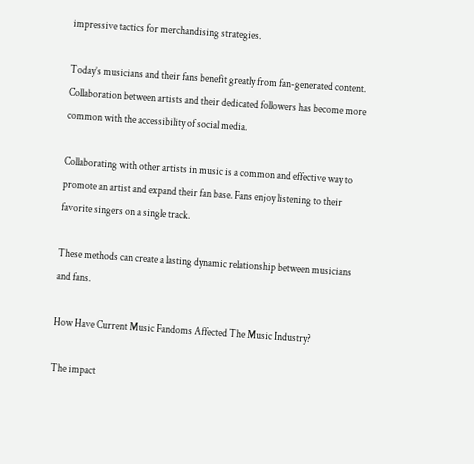impressive tactics for merchandising strategies.

Today’s musicians and their fans benefit greatly from fan-generated content. Collaboration between artists and their dedicated followers has become more common with the accessibility of social media.

Collaborating with other artists in music is a common and effective way to promote an artist and expand their fan base. Fans enjoy listening to their favorite singers on a single track.

These methods can create a lasting dynamic relationship between musicians and fans.

How Have Current Music Fandoms Affected The Music Industry?

The impact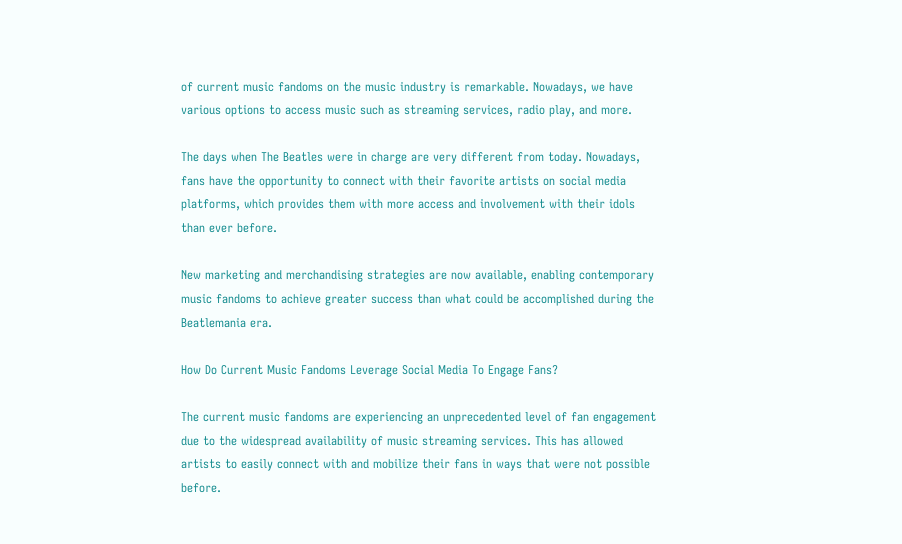of current music fandoms on the music industry is remarkable. Nowadays, we have various options to access music such as streaming services, radio play, and more.

The days when The Beatles were in charge are very different from today. Nowadays, fans have the opportunity to connect with their favorite artists on social media platforms, which provides them with more access and involvement with their idols than ever before.

New marketing and merchandising strategies are now available, enabling contemporary music fandoms to achieve greater success than what could be accomplished during the Beatlemania era.

How Do Current Music Fandoms Leverage Social Media To Engage Fans?

The current music fandoms are experiencing an unprecedented level of fan engagement due to the widespread availability of music streaming services. This has allowed artists to easily connect with and mobilize their fans in ways that were not possible before.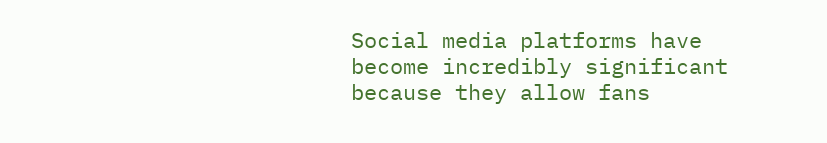Social media platforms have become incredibly significant because they allow fans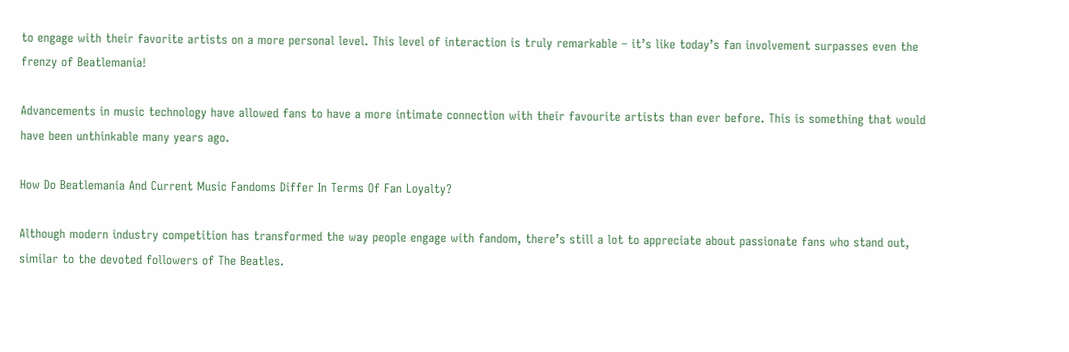to engage with their favorite artists on a more personal level. This level of interaction is truly remarkable – it’s like today’s fan involvement surpasses even the frenzy of Beatlemania!

Advancements in music technology have allowed fans to have a more intimate connection with their favourite artists than ever before. This is something that would have been unthinkable many years ago.

How Do Beatlemania And Current Music Fandoms Differ In Terms Of Fan Loyalty?

Although modern industry competition has transformed the way people engage with fandom, there’s still a lot to appreciate about passionate fans who stand out, similar to the devoted followers of The Beatles.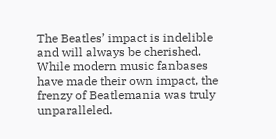The Beatles’ impact is indelible and will always be cherished. While modern music fanbases have made their own impact, the frenzy of Beatlemania was truly unparalleled.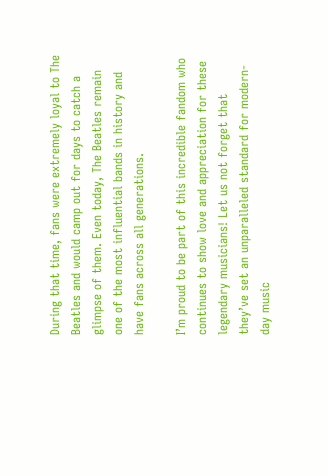During that time, fans were extremely loyal to The Beatles and would camp out for days to catch a glimpse of them. Even today, The Beatles remain one of the most influential bands in history and have fans across all generations.

I’m proud to be part of this incredible fandom who continues to show love and appreciation for these legendary musicians! Let us not forget that they’ve set an unparalleled standard for modern-day music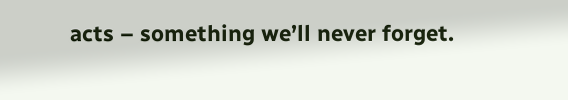acts – something we’ll never forget.